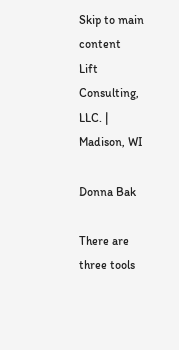Skip to main content
Lift Consulting, LLC. | Madison, WI

Donna Bak

There are three tools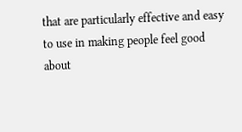that are particularly effective and easy to use in making people feel good about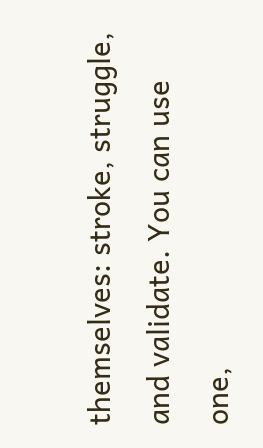themselves: stroke, struggle, and validate. You can use one,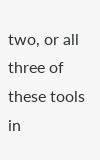two, or all three of these tools in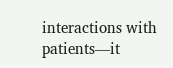interactions with patients—it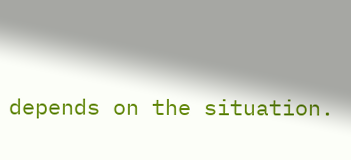depends on the situation.